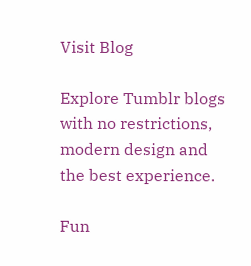Visit Blog

Explore Tumblr blogs with no restrictions, modern design and the best experience.

Fun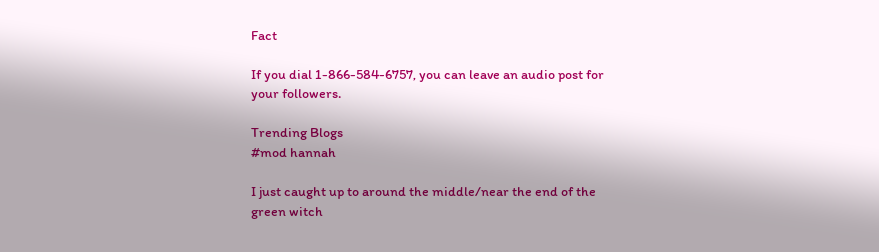Fact

If you dial 1-866-584-6757, you can leave an audio post for your followers.

Trending Blogs
#mod hannah

I just caught up to around the middle/near the end of the green witch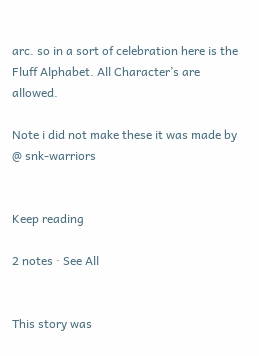arc. so in a sort of celebration here is the Fluff Alphabet. All Character’s are allowed.

Note i did not make these it was made by @ snk-warriors


Keep reading

2 notes · See All


This story was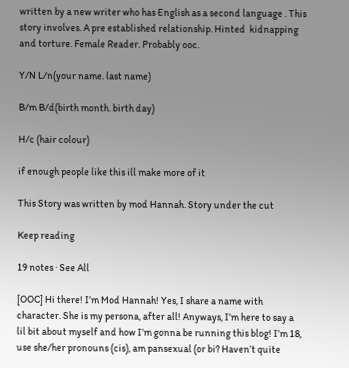written by a new writer who has English as a second language . This story involves. A pre established relationship. Hinted  kidnapping and torture. Female Reader. Probably ooc.

Y/N L/n(your name. last name)

B/m B/d(birth month. birth day)

H/c (hair colour)

if enough people like this ill make more of it

This Story was written by mod Hannah. Story under the cut

Keep reading

19 notes · See All

[OOC] Hi there! I’m Mod Hannah! Yes, I share a name with character. She is my persona, after all! Anyways, I’m here to say a lil bit about myself and how I’m gonna be running this blog! I’m 18, use she/her pronouns (cis), am pansexual (or bi? Haven’t quite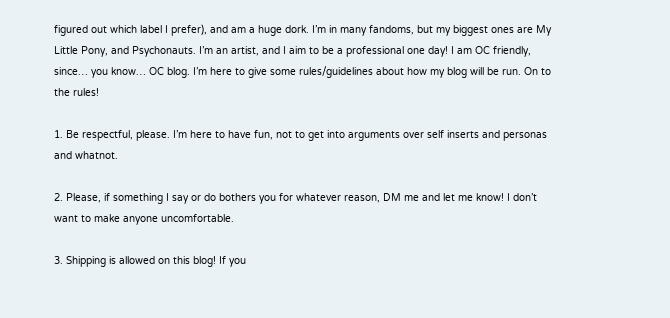figured out which label I prefer), and am a huge dork. I’m in many fandoms, but my biggest ones are My Little Pony, and Psychonauts. I’m an artist, and I aim to be a professional one day! I am OC friendly, since… you know… OC blog. I’m here to give some rules/guidelines about how my blog will be run. On to the rules!

1. Be respectful, please. I’m here to have fun, not to get into arguments over self inserts and personas and whatnot.

2. Please, if something I say or do bothers you for whatever reason, DM me and let me know! I don’t want to make anyone uncomfortable.

3. Shipping is allowed on this blog! If you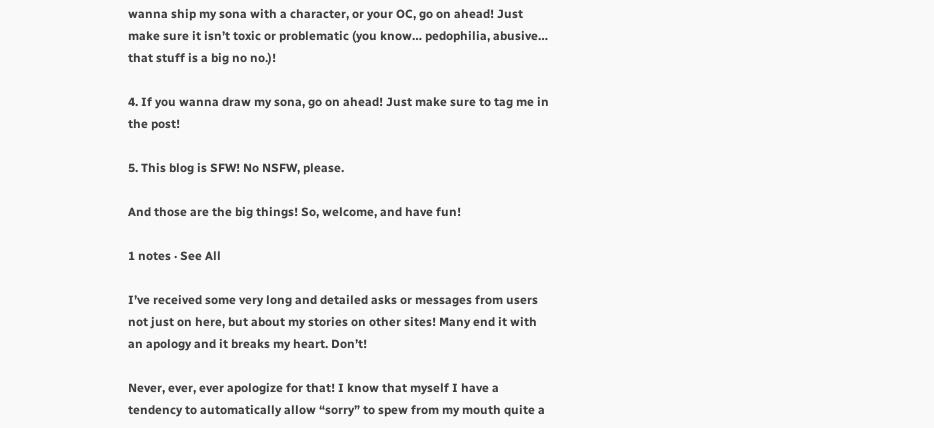wanna ship my sona with a character, or your OC, go on ahead! Just make sure it isn’t toxic or problematic (you know… pedophilia, abusive… that stuff is a big no no.)!

4. If you wanna draw my sona, go on ahead! Just make sure to tag me in the post!

5. This blog is SFW! No NSFW, please.

And those are the big things! So, welcome, and have fun!

1 notes · See All

I’ve received some very long and detailed asks or messages from users not just on here, but about my stories on other sites! Many end it with an apology and it breaks my heart. Don’t!

Never, ever, ever apologize for that! I know that myself I have a tendency to automatically allow “sorry” to spew from my mouth quite a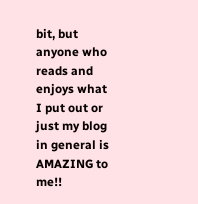bit, but anyone who reads and enjoys what I put out or just my blog in general is AMAZING to me!!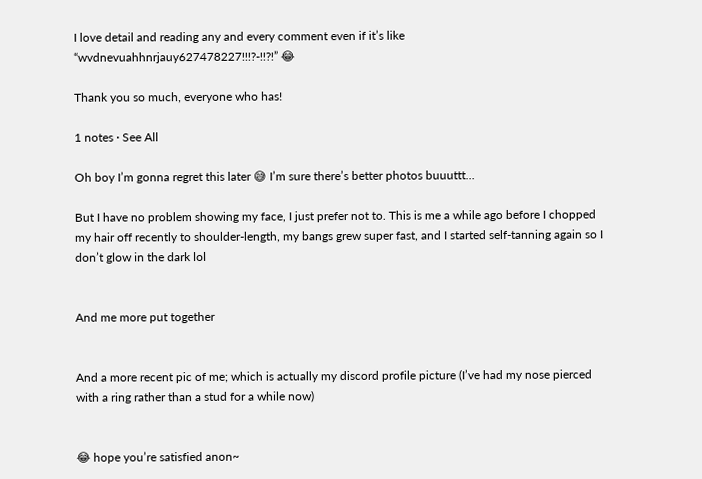I love detail and reading any and every comment even if it’s like “wvdnevuahhnrjauy627478227!!!?-!!?!” 😂

Thank you so much, everyone who has!

1 notes · See All

Oh boy I’m gonna regret this later 😅 I’m sure there’s better photos buuuttt…

But I have no problem showing my face, I just prefer not to. This is me a while ago before I chopped my hair off recently to shoulder-length, my bangs grew super fast, and I started self-tanning again so I don’t glow in the dark lol


And me more put together


And a more recent pic of me; which is actually my discord profile picture (I’ve had my nose pierced with a ring rather than a stud for a while now)


😂 hope you’re satisfied anon~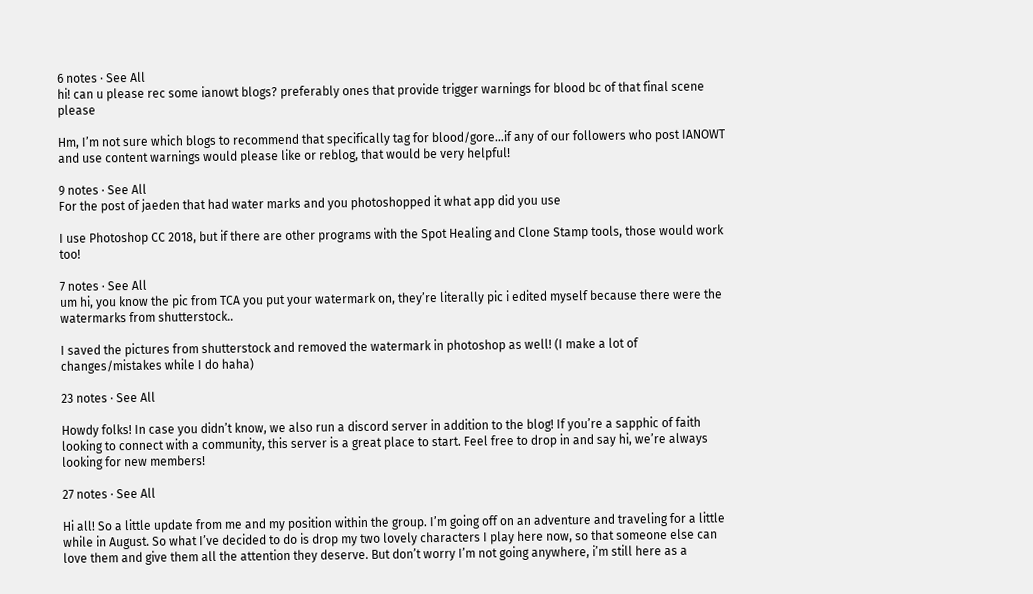6 notes · See All
hi! can u please rec some ianowt blogs? preferably ones that provide trigger warnings for blood bc of that final scene please

Hm, I’m not sure which blogs to recommend that specifically tag for blood/gore…if any of our followers who post IANOWT and use content warnings would please like or reblog, that would be very helpful!

9 notes · See All
For the post of jaeden that had water marks and you photoshopped it what app did you use

I use Photoshop CC 2018, but if there are other programs with the Spot Healing and Clone Stamp tools, those would work too!

7 notes · See All
um hi, you know the pic from TCA you put your watermark on, they’re literally pic i edited myself because there were the watermarks from shutterstock..

I saved the pictures from shutterstock and removed the watermark in photoshop as well! (I make a lot of changes/mistakes while I do haha)

23 notes · See All

Howdy folks! In case you didn’t know, we also run a discord server in addition to the blog! If you’re a sapphic of faith looking to connect with a community, this server is a great place to start. Feel free to drop in and say hi, we’re always looking for new members!

27 notes · See All

Hi all! So a little update from me and my position within the group. I’m going off on an adventure and traveling for a little while in August. So what I’ve decided to do is drop my two lovely characters I play here now, so that someone else can love them and give them all the attention they deserve. But don’t worry I’m not going anywhere, i’m still here as a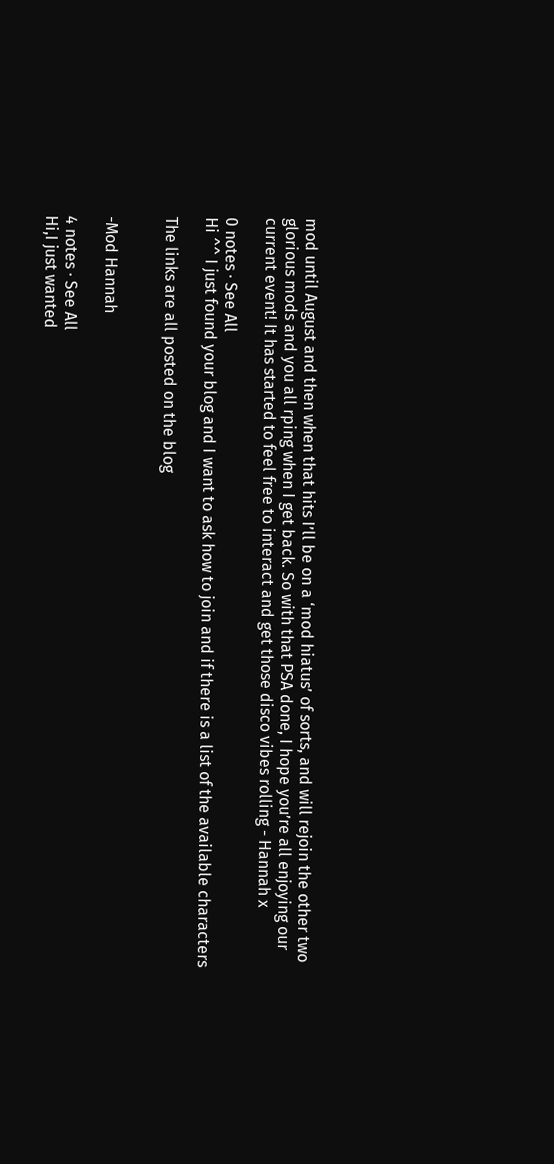mod until August and then when that hits I’ll be on a ‘mod hiatus’ of sorts, and will rejoin the other two glorious mods and you all rping when I get back. So with that PSA done, I hope you’re all enjoying our current event! It has started to feel free to interact and get those disco vibes rolling - Hannah x

0 notes · See All
Hi ^^ I just found your blog and I want to ask how to join and if there is a list of the available characters

The links are all posted on the blog


-Mod Hannah

4 notes · See All
Hi,I just wanted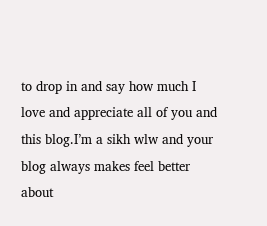to drop in and say how much I love and appreciate all of you and this blog.I’m a sikh wlw and your blog always makes feel better about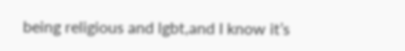being religious and lgbt,and I know it’s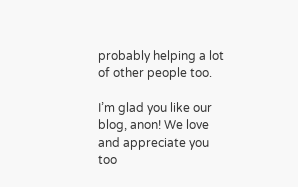probably helping a lot of other people too.

I’m glad you like our blog, anon! We love and appreciate you too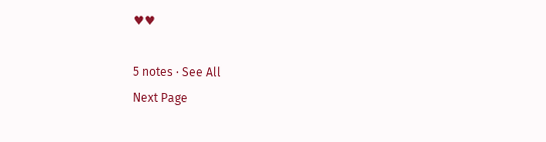♥♥

5 notes · See All
Next Page